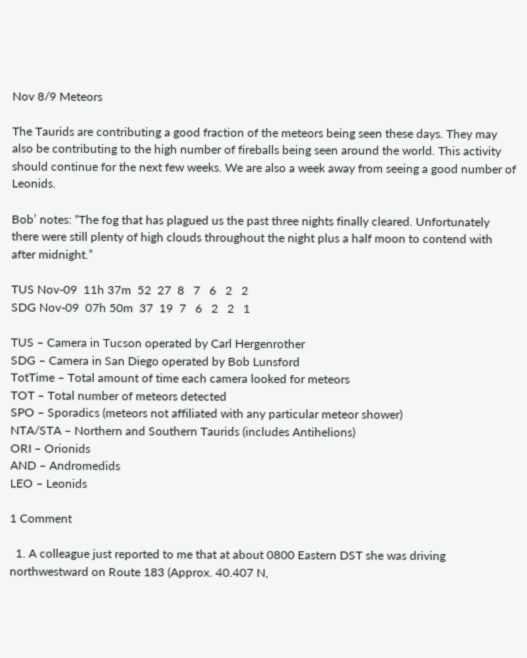Nov 8/9 Meteors

The Taurids are contributing a good fraction of the meteors being seen these days. They may also be contributing to the high number of fireballs being seen around the world. This activity should continue for the next few weeks. We are also a week away from seeing a good number of Leonids.

Bob’ notes: “The fog that has plagued us the past three nights finally cleared. Unfortunately there were still plenty of high clouds throughout the night plus a half moon to contend with after midnight.”

TUS Nov-09  11h 37m  52  27  8   7   6   2   2
SDG Nov-09  07h 50m  37  19  7   6   2   2   1

TUS – Camera in Tucson operated by Carl Hergenrother
SDG – Camera in San Diego operated by Bob Lunsford
TotTime – Total amount of time each camera looked for meteors
TOT – Total number of meteors detected
SPO – Sporadics (meteors not affiliated with any particular meteor shower)
NTA/STA – Northern and Southern Taurids (includes Antihelions)
ORI – Orionids
AND – Andromedids
LEO – Leonids

1 Comment

  1. A colleague just reported to me that at about 0800 Eastern DST she was driving northwestward on Route 183 (Approx. 40.407 N,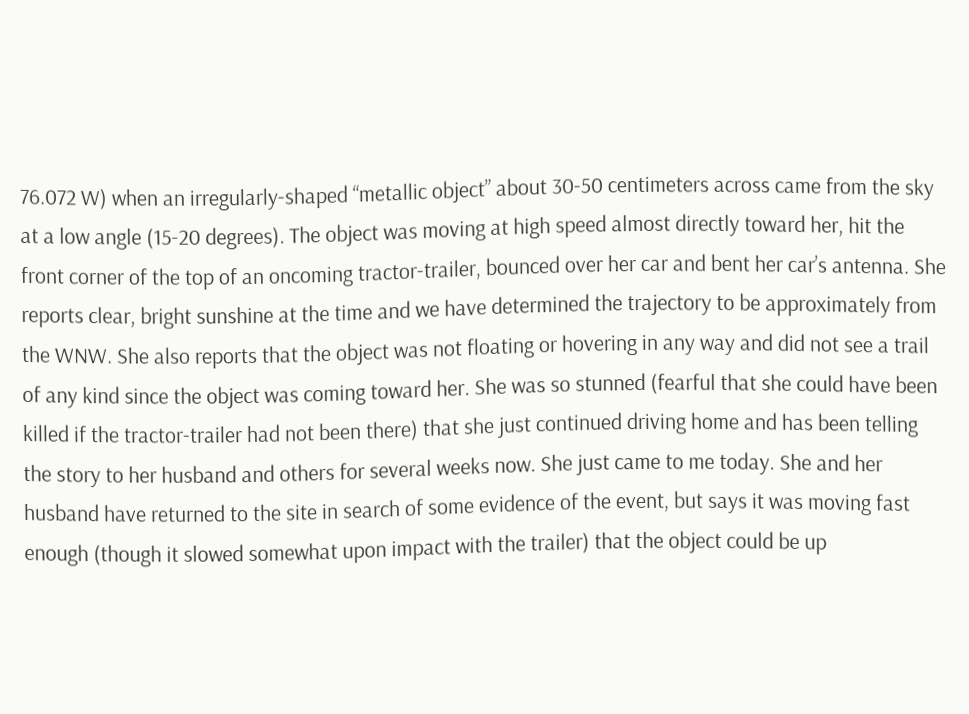76.072 W) when an irregularly-shaped “metallic object” about 30-50 centimeters across came from the sky at a low angle (15-20 degrees). The object was moving at high speed almost directly toward her, hit the front corner of the top of an oncoming tractor-trailer, bounced over her car and bent her car’s antenna. She reports clear, bright sunshine at the time and we have determined the trajectory to be approximately from the WNW. She also reports that the object was not floating or hovering in any way and did not see a trail of any kind since the object was coming toward her. She was so stunned (fearful that she could have been killed if the tractor-trailer had not been there) that she just continued driving home and has been telling the story to her husband and others for several weeks now. She just came to me today. She and her husband have returned to the site in search of some evidence of the event, but says it was moving fast enough (though it slowed somewhat upon impact with the trailer) that the object could be up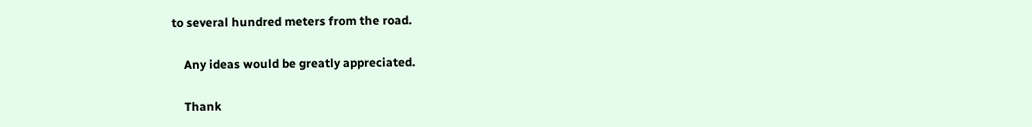to several hundred meters from the road.

    Any ideas would be greatly appreciated.

    Thank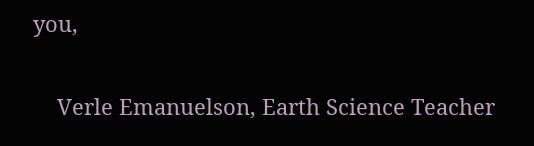you,

    Verle Emanuelson, Earth Science Teacher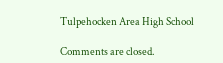Tulpehocken Area High School

Comments are closed.